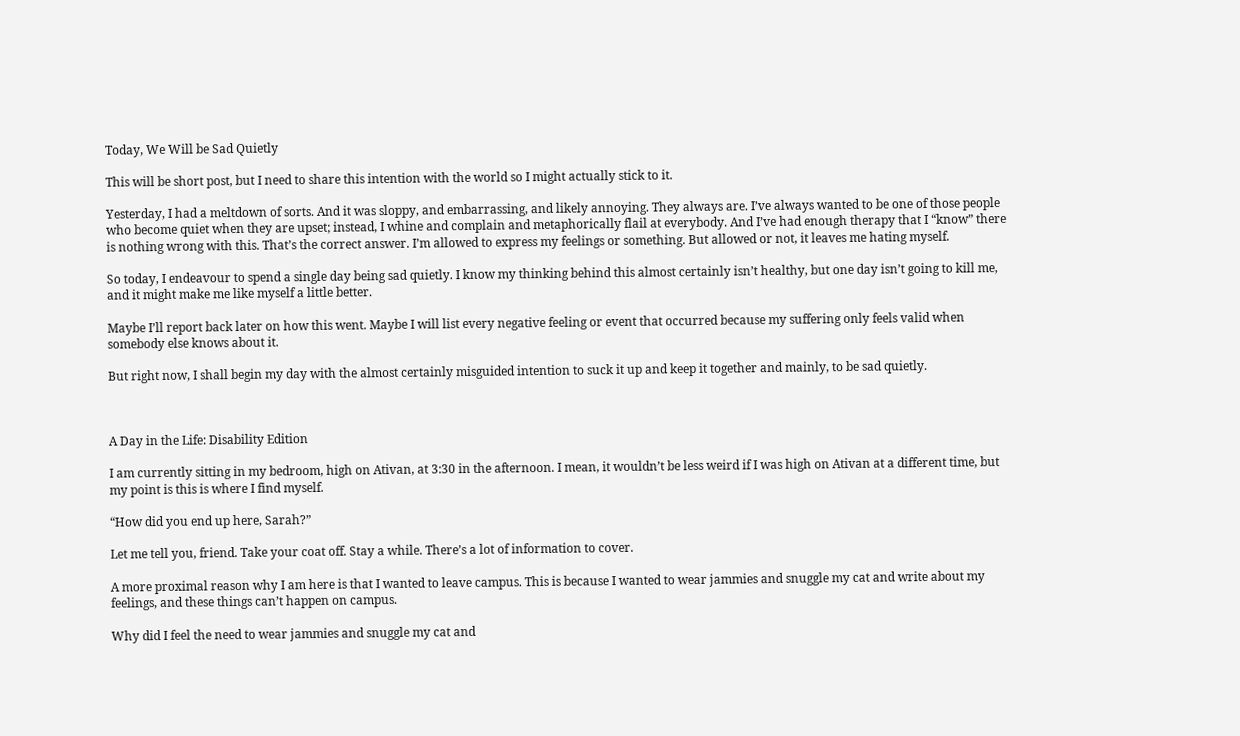Today, We Will be Sad Quietly

This will be short post, but I need to share this intention with the world so I might actually stick to it.

Yesterday, I had a meltdown of sorts. And it was sloppy, and embarrassing, and likely annoying. They always are. I’ve always wanted to be one of those people who become quiet when they are upset; instead, I whine and complain and metaphorically flail at everybody. And I’ve had enough therapy that I “know” there is nothing wrong with this. That’s the correct answer. I’m allowed to express my feelings or something. But allowed or not, it leaves me hating myself.

So today, I endeavour to spend a single day being sad quietly. I know my thinking behind this almost certainly isn’t healthy, but one day isn’t going to kill me, and it might make me like myself a little better.

Maybe I’ll report back later on how this went. Maybe I will list every negative feeling or event that occurred because my suffering only feels valid when somebody else knows about it.

But right now, I shall begin my day with the almost certainly misguided intention to suck it up and keep it together and mainly, to be sad quietly.



A Day in the Life: Disability Edition

I am currently sitting in my bedroom, high on Ativan, at 3:30 in the afternoon. I mean, it wouldn’t be less weird if I was high on Ativan at a different time, but my point is this is where I find myself.

“How did you end up here, Sarah?”

Let me tell you, friend. Take your coat off. Stay a while. There’s a lot of information to cover.

A more proximal reason why I am here is that I wanted to leave campus. This is because I wanted to wear jammies and snuggle my cat and write about my feelings, and these things can’t happen on campus.

Why did I feel the need to wear jammies and snuggle my cat and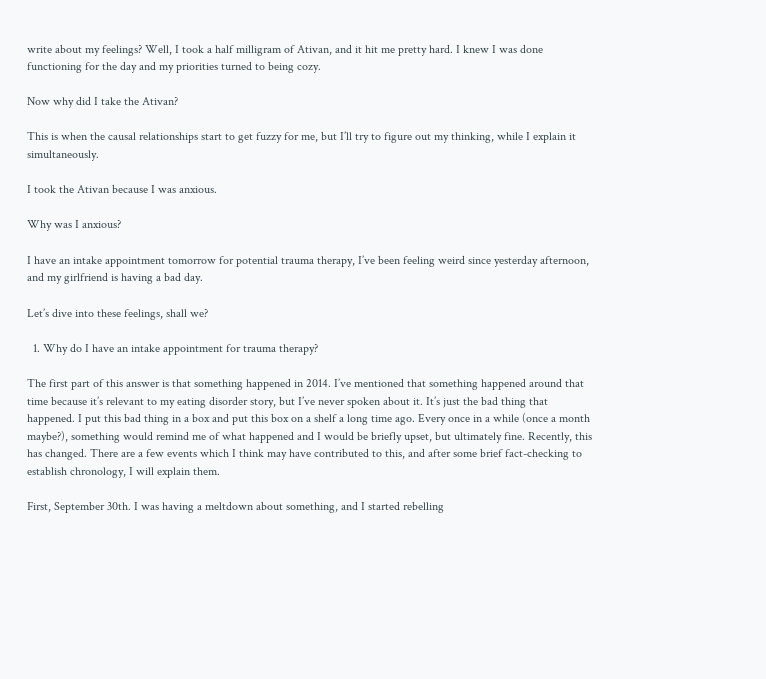write about my feelings? Well, I took a half milligram of Ativan, and it hit me pretty hard. I knew I was done functioning for the day and my priorities turned to being cozy.

Now why did I take the Ativan?

This is when the causal relationships start to get fuzzy for me, but I’ll try to figure out my thinking, while I explain it simultaneously.

I took the Ativan because I was anxious.

Why was I anxious?

I have an intake appointment tomorrow for potential trauma therapy, I’ve been feeling weird since yesterday afternoon, and my girlfriend is having a bad day.

Let’s dive into these feelings, shall we?

  1. Why do I have an intake appointment for trauma therapy?

The first part of this answer is that something happened in 2014. I’ve mentioned that something happened around that time because it’s relevant to my eating disorder story, but I’ve never spoken about it. It’s just the bad thing that happened. I put this bad thing in a box and put this box on a shelf a long time ago. Every once in a while (once a month maybe?), something would remind me of what happened and I would be briefly upset, but ultimately fine. Recently, this has changed. There are a few events which I think may have contributed to this, and after some brief fact-checking to establish chronology, I will explain them.

First, September 30th. I was having a meltdown about something, and I started rebelling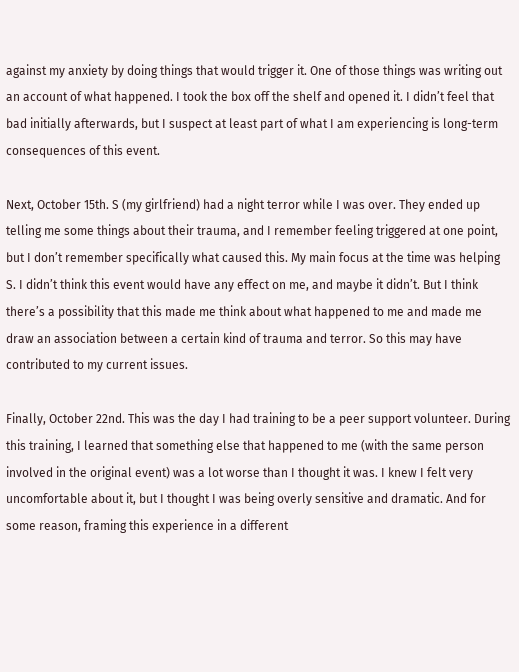against my anxiety by doing things that would trigger it. One of those things was writing out an account of what happened. I took the box off the shelf and opened it. I didn’t feel that bad initially afterwards, but I suspect at least part of what I am experiencing is long-term consequences of this event.

Next, October 15th. S (my girlfriend) had a night terror while I was over. They ended up telling me some things about their trauma, and I remember feeling triggered at one point, but I don’t remember specifically what caused this. My main focus at the time was helping S. I didn’t think this event would have any effect on me, and maybe it didn’t. But I think there’s a possibility that this made me think about what happened to me and made me draw an association between a certain kind of trauma and terror. So this may have contributed to my current issues.

Finally, October 22nd. This was the day I had training to be a peer support volunteer. During this training, I learned that something else that happened to me (with the same person involved in the original event) was a lot worse than I thought it was. I knew I felt very uncomfortable about it, but I thought I was being overly sensitive and dramatic. And for some reason, framing this experience in a different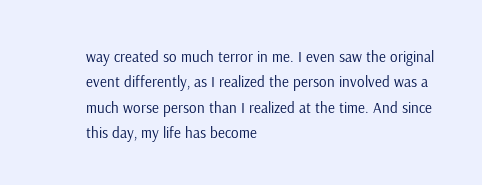way created so much terror in me. I even saw the original event differently, as I realized the person involved was a much worse person than I realized at the time. And since this day, my life has become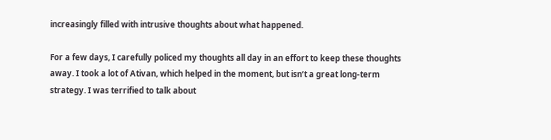increasingly filled with intrusive thoughts about what happened.

For a few days, I carefully policed my thoughts all day in an effort to keep these thoughts away. I took a lot of Ativan, which helped in the moment, but isn’t a great long-term strategy. I was terrified to talk about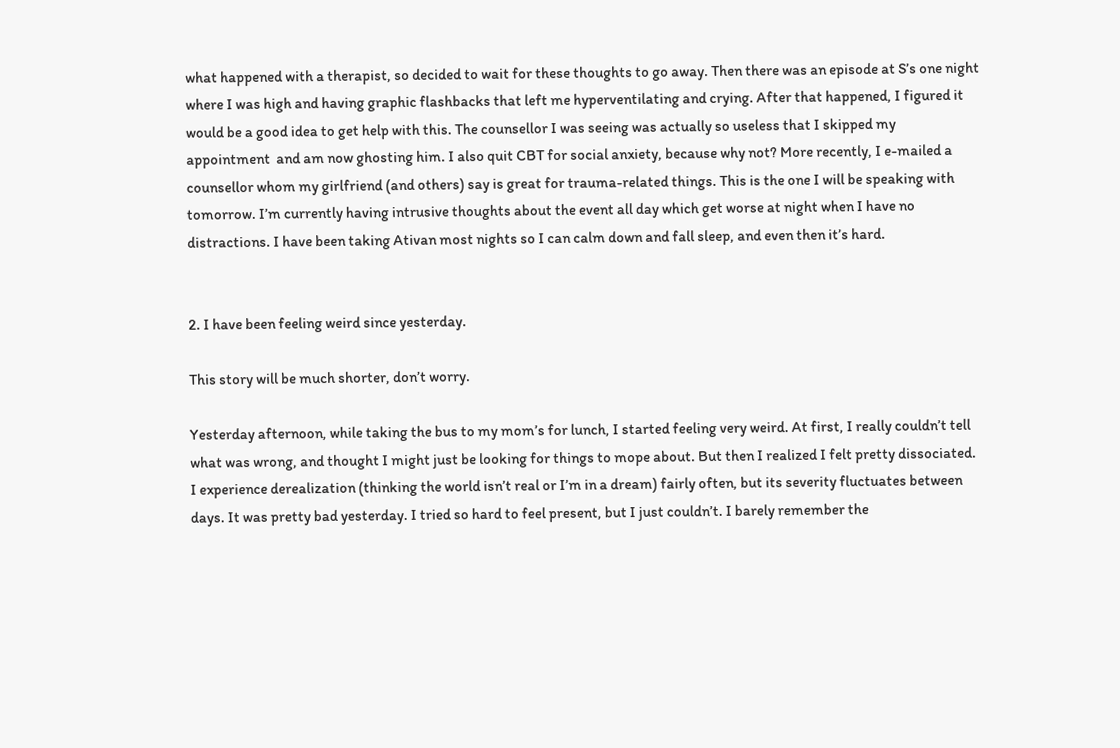what happened with a therapist, so decided to wait for these thoughts to go away. Then there was an episode at S’s one night where I was high and having graphic flashbacks that left me hyperventilating and crying. After that happened, I figured it would be a good idea to get help with this. The counsellor I was seeing was actually so useless that I skipped my appointment  and am now ghosting him. I also quit CBT for social anxiety, because why not? More recently, I e-mailed a counsellor whom my girlfriend (and others) say is great for trauma-related things. This is the one I will be speaking with tomorrow. I’m currently having intrusive thoughts about the event all day which get worse at night when I have no distractions. I have been taking Ativan most nights so I can calm down and fall sleep, and even then it’s hard.


2. I have been feeling weird since yesterday.

This story will be much shorter, don’t worry.

Yesterday afternoon, while taking the bus to my mom’s for lunch, I started feeling very weird. At first, I really couldn’t tell what was wrong, and thought I might just be looking for things to mope about. But then I realized I felt pretty dissociated. I experience derealization (thinking the world isn’t real or I’m in a dream) fairly often, but its severity fluctuates between days. It was pretty bad yesterday. I tried so hard to feel present, but I just couldn’t. I barely remember the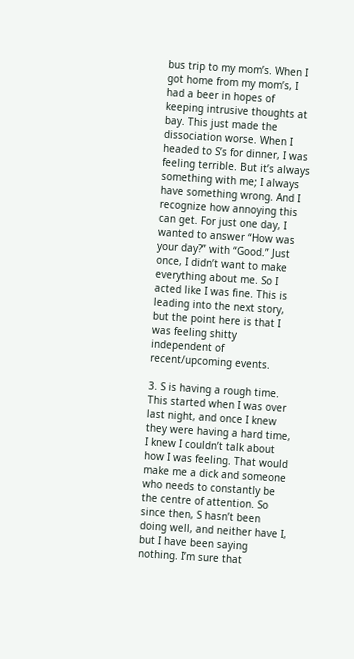bus trip to my mom’s. When I got home from my mom’s, I had a beer in hopes of keeping intrusive thoughts at bay. This just made the dissociation worse. When I headed to S’s for dinner, I was feeling terrible. But it’s always something with me; I always have something wrong. And I recognize how annoying this can get. For just one day, I wanted to answer “How was your day?” with “Good.” Just once, I didn’t want to make everything about me. So I acted like I was fine. This is leading into the next story, but the point here is that I was feeling shitty independent of recent/upcoming events.

3. S is having a rough time. This started when I was over last night, and once I knew they were having a hard time, I knew I couldn’t talk about how I was feeling. That would make me a dick and someone who needs to constantly be the centre of attention. So since then, S hasn’t been doing well, and neither have I, but I have been saying nothing. I’m sure that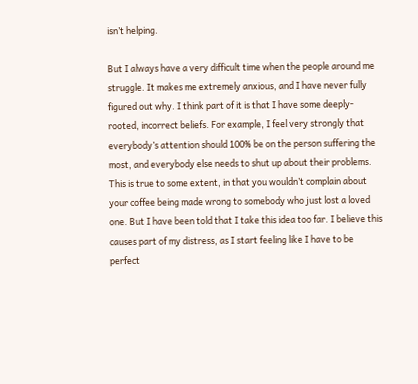isn’t helping.

But I always have a very difficult time when the people around me struggle. It makes me extremely anxious, and I have never fully figured out why. I think part of it is that I have some deeply-rooted, incorrect beliefs. For example, I feel very strongly that everybody’s attention should 100% be on the person suffering the most, and everybody else needs to shut up about their problems. This is true to some extent, in that you wouldn’t complain about your coffee being made wrong to somebody who just lost a loved one. But I have been told that I take this idea too far. I believe this causes part of my distress, as I start feeling like I have to be perfect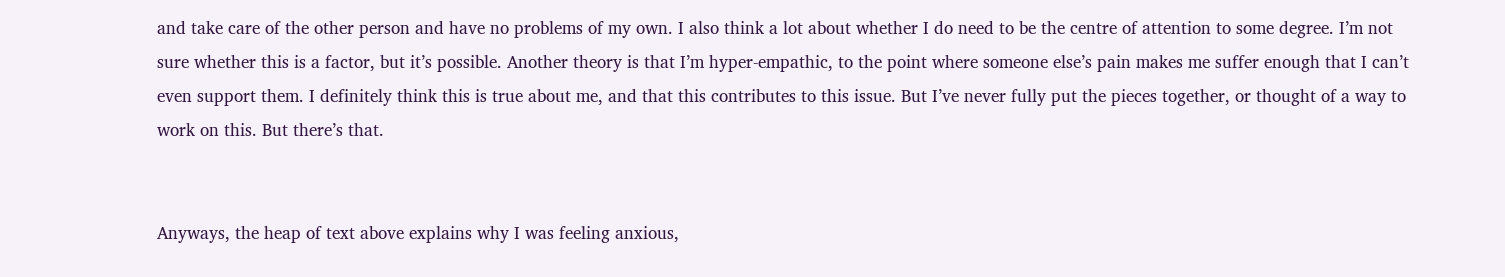and take care of the other person and have no problems of my own. I also think a lot about whether I do need to be the centre of attention to some degree. I’m not sure whether this is a factor, but it’s possible. Another theory is that I’m hyper-empathic, to the point where someone else’s pain makes me suffer enough that I can’t even support them. I definitely think this is true about me, and that this contributes to this issue. But I’ve never fully put the pieces together, or thought of a way to work on this. But there’s that.


Anyways, the heap of text above explains why I was feeling anxious,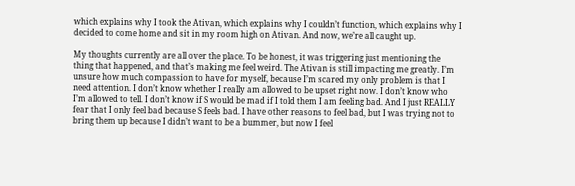which explains why I took the Ativan, which explains why I couldn’t function, which explains why I decided to come home and sit in my room high on Ativan. And now, we’re all caught up.

My thoughts currently are all over the place. To be honest, it was triggering just mentioning the thing that happened, and that’s making me feel weird. The Ativan is still impacting me greatly. I’m unsure how much compassion to have for myself, because I’m scared my only problem is that I need attention. I don’t know whether I really am allowed to be upset right now. I don’t know who I’m allowed to tell. I don’t know if S would be mad if I told them I am feeling bad. And I just REALLY fear that I only feel bad because S feels bad. I have other reasons to feel bad, but I was trying not to bring them up because I didn’t want to be a bummer, but now I feel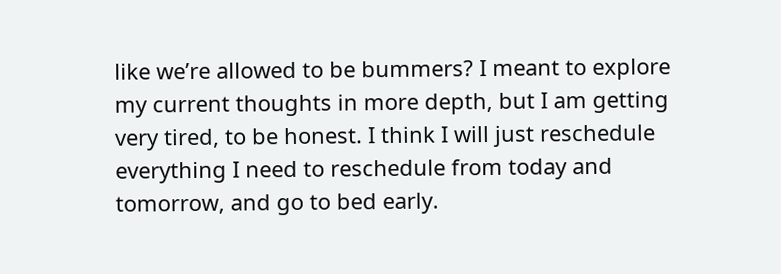like we’re allowed to be bummers? I meant to explore my current thoughts in more depth, but I am getting very tired, to be honest. I think I will just reschedule everything I need to reschedule from today and tomorrow, and go to bed early.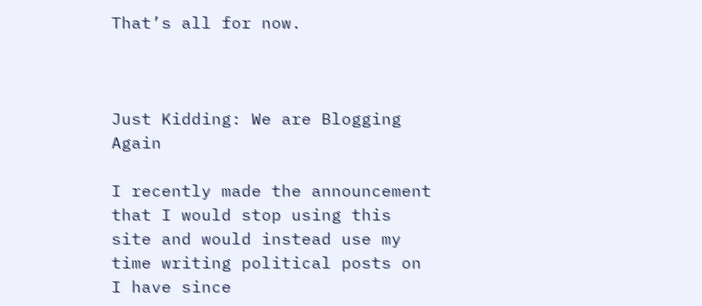That’s all for now.



Just Kidding: We are Blogging Again

I recently made the announcement that I would stop using this site and would instead use my time writing political posts on I have since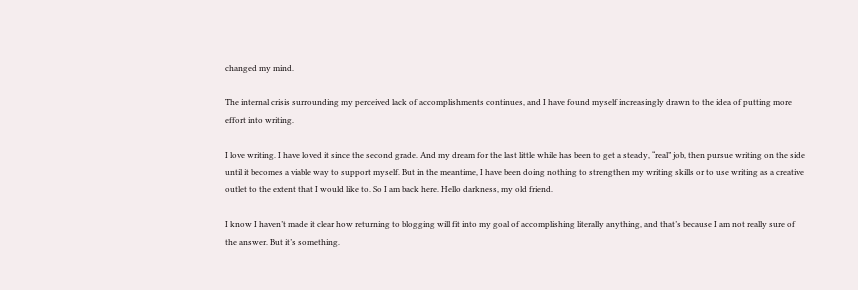changed my mind.

The internal crisis surrounding my perceived lack of accomplishments continues, and I have found myself increasingly drawn to the idea of putting more effort into writing.

I love writing. I have loved it since the second grade. And my dream for the last little while has been to get a steady, “real” job, then pursue writing on the side until it becomes a viable way to support myself. But in the meantime, I have been doing nothing to strengthen my writing skills or to use writing as a creative outlet to the extent that I would like to. So I am back here. Hello darkness, my old friend.

I know I haven’t made it clear how returning to blogging will fit into my goal of accomplishing literally anything, and that’s because I am not really sure of the answer. But it’s something.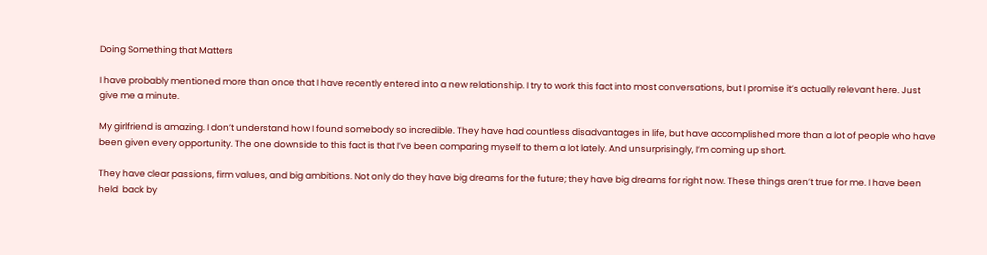Doing Something that Matters

I have probably mentioned more than once that I have recently entered into a new relationship. I try to work this fact into most conversations, but I promise it’s actually relevant here. Just give me a minute.

My girlfriend is amazing. I don’t understand how I found somebody so incredible. They have had countless disadvantages in life, but have accomplished more than a lot of people who have been given every opportunity. The one downside to this fact is that I’ve been comparing myself to them a lot lately. And unsurprisingly, I’m coming up short.

They have clear passions, firm values, and big ambitions. Not only do they have big dreams for the future; they have big dreams for right now. These things aren’t true for me. I have been held  back by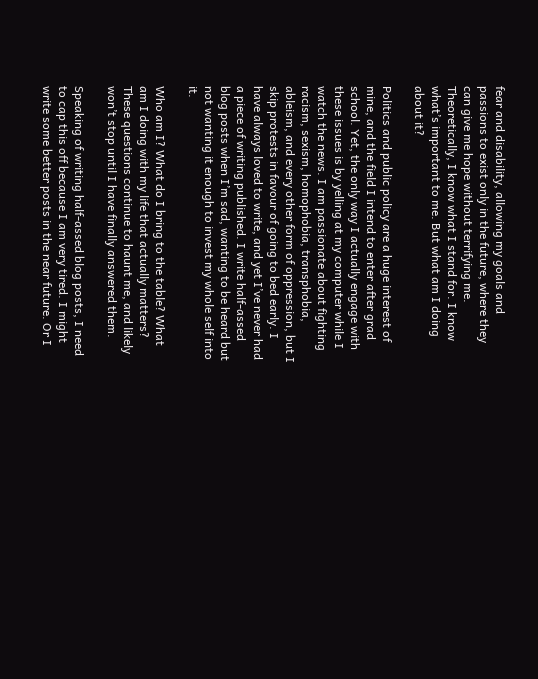fear and disability, allowing my goals and passions to exist only in the future, where they can give me hope without terrifying me. Theoretically, I know what I stand for. I know what’s important to me. But what am I doing about it?

Politics and public policy are a huge interest of mine, and the field I intend to enter after grad school. Yet, the only way I actually engage with these issues is by yelling at my computer while I watch the news. I am passionate about fighting racism, sexism, homophobia, transphobia, ableism, and every other form of oppression, but I skip protests in favour of going to bed early. I have always loved to write, and yet I’ve never had a piece of writing published. I write half-assed blog posts when I’m sad, wanting to be heard but not wanting it enough to invest my whole self into it.

Who am I? What do I bring to the table? What am I doing with my life that actually matters? These questions continue to haunt me, and likely won’t stop until I have finally answered them.

Speaking of writing half-assed blog posts, I need to cap this off because I am very tired. I might write some better posts in the near future. Or I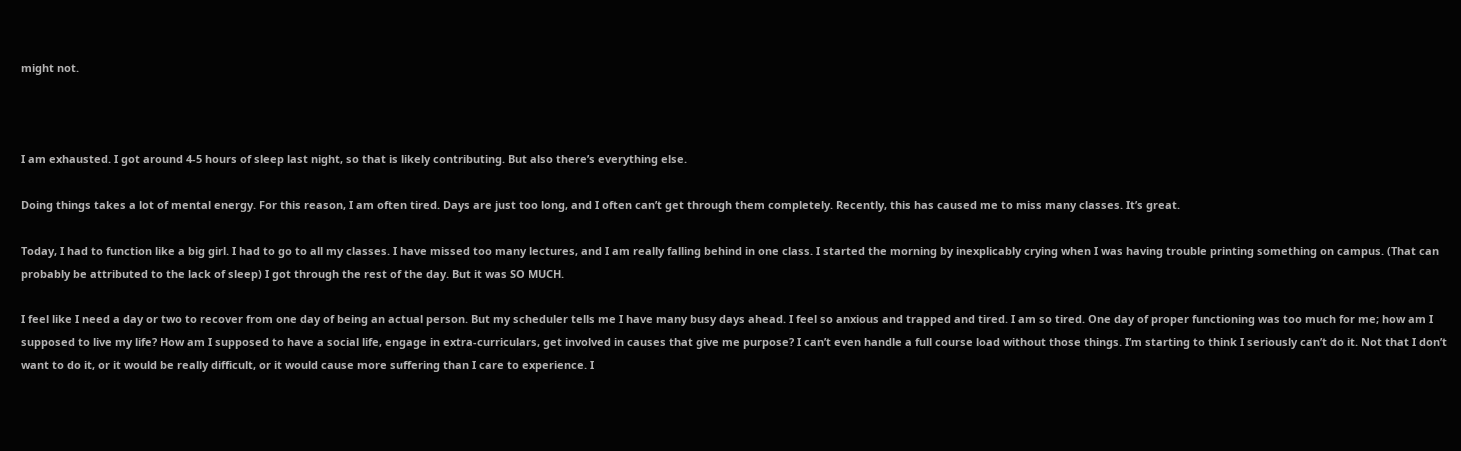might not.



I am exhausted. I got around 4-5 hours of sleep last night, so that is likely contributing. But also there’s everything else.

Doing things takes a lot of mental energy. For this reason, I am often tired. Days are just too long, and I often can’t get through them completely. Recently, this has caused me to miss many classes. It’s great.

Today, I had to function like a big girl. I had to go to all my classes. I have missed too many lectures, and I am really falling behind in one class. I started the morning by inexplicably crying when I was having trouble printing something on campus. (That can probably be attributed to the lack of sleep) I got through the rest of the day. But it was SO MUCH.

I feel like I need a day or two to recover from one day of being an actual person. But my scheduler tells me I have many busy days ahead. I feel so anxious and trapped and tired. I am so tired. One day of proper functioning was too much for me; how am I supposed to live my life? How am I supposed to have a social life, engage in extra-curriculars, get involved in causes that give me purpose? I can’t even handle a full course load without those things. I’m starting to think I seriously can’t do it. Not that I don’t want to do it, or it would be really difficult, or it would cause more suffering than I care to experience. I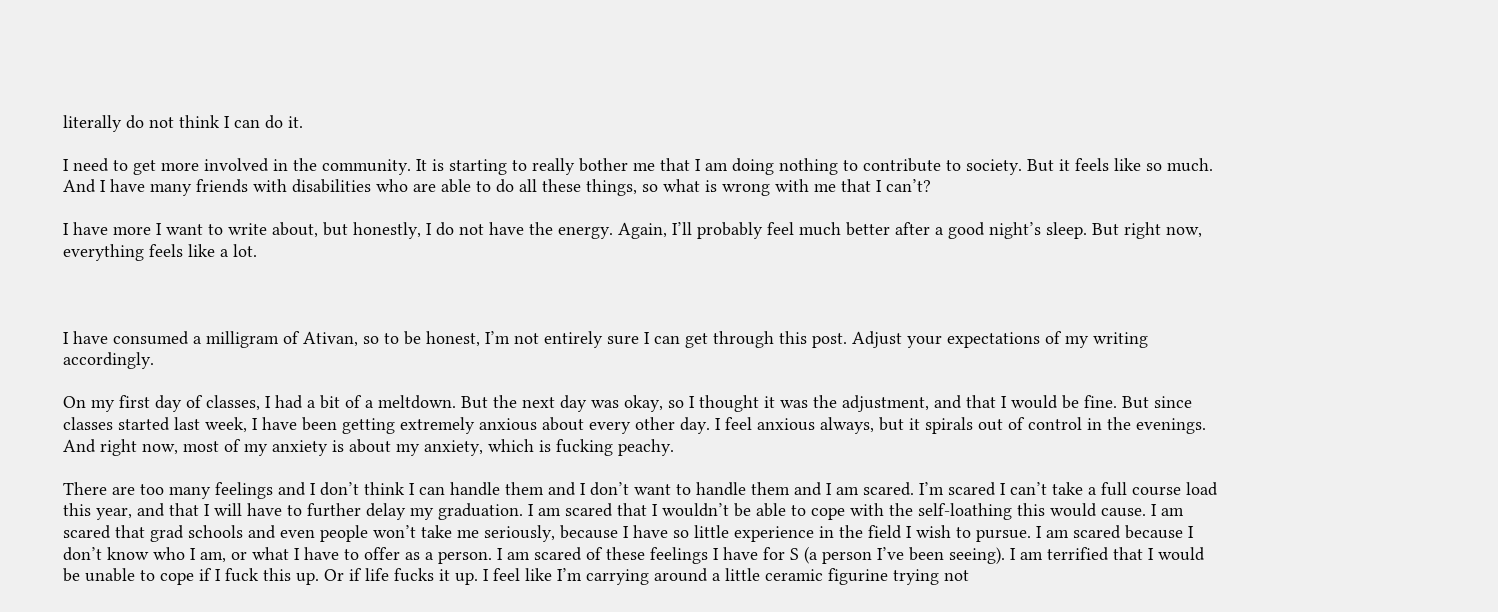literally do not think I can do it.

I need to get more involved in the community. It is starting to really bother me that I am doing nothing to contribute to society. But it feels like so much. And I have many friends with disabilities who are able to do all these things, so what is wrong with me that I can’t?

I have more I want to write about, but honestly, I do not have the energy. Again, I’ll probably feel much better after a good night’s sleep. But right now, everything feels like a lot.



I have consumed a milligram of Ativan, so to be honest, I’m not entirely sure I can get through this post. Adjust your expectations of my writing accordingly.

On my first day of classes, I had a bit of a meltdown. But the next day was okay, so I thought it was the adjustment, and that I would be fine. But since classes started last week, I have been getting extremely anxious about every other day. I feel anxious always, but it spirals out of control in the evenings. And right now, most of my anxiety is about my anxiety, which is fucking peachy.

There are too many feelings and I don’t think I can handle them and I don’t want to handle them and I am scared. I’m scared I can’t take a full course load this year, and that I will have to further delay my graduation. I am scared that I wouldn’t be able to cope with the self-loathing this would cause. I am scared that grad schools and even people won’t take me seriously, because I have so little experience in the field I wish to pursue. I am scared because I don’t know who I am, or what I have to offer as a person. I am scared of these feelings I have for S (a person I’ve been seeing). I am terrified that I would be unable to cope if I fuck this up. Or if life fucks it up. I feel like I’m carrying around a little ceramic figurine trying not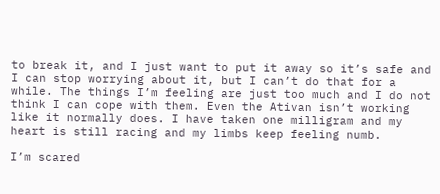to break it, and I just want to put it away so it’s safe and I can stop worrying about it, but I can’t do that for a while. The things I’m feeling are just too much and I do not think I can cope with them. Even the Ativan isn’t working like it normally does. I have taken one milligram and my heart is still racing and my limbs keep feeling numb.

I’m scared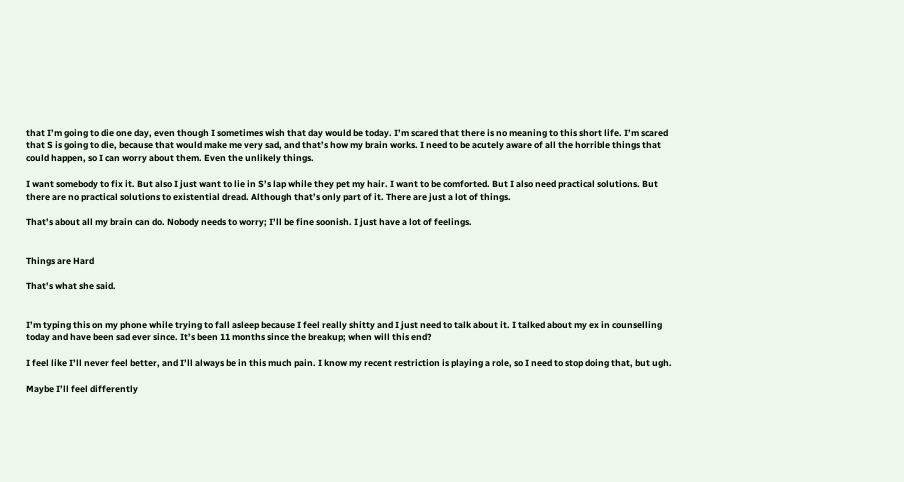that I’m going to die one day, even though I sometimes wish that day would be today. I’m scared that there is no meaning to this short life. I’m scared that S is going to die, because that would make me very sad, and that’s how my brain works. I need to be acutely aware of all the horrible things that could happen, so I can worry about them. Even the unlikely things.

I want somebody to fix it. But also I just want to lie in S’s lap while they pet my hair. I want to be comforted. But I also need practical solutions. But there are no practical solutions to existential dread. Although that’s only part of it. There are just a lot of things.

That’s about all my brain can do. Nobody needs to worry; I’ll be fine soonish. I just have a lot of feelings.


Things are Hard

That’s what she said.


I’m typing this on my phone while trying to fall asleep because I feel really shitty and I just need to talk about it. I talked about my ex in counselling today and have been sad ever since. It’s been 11 months since the breakup; when will this end?

I feel like I’ll never feel better, and I’ll always be in this much pain. I know my recent restriction is playing a role, so I need to stop doing that, but ugh.

Maybe I’ll feel differently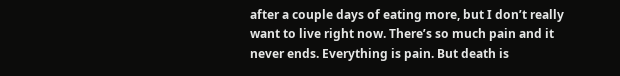after a couple days of eating more, but I don’t really want to live right now. There’s so much pain and it never ends. Everything is pain. But death is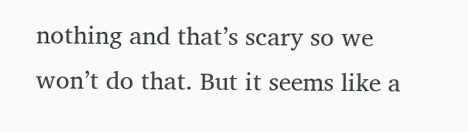nothing and that’s scary so we won’t do that. But it seems like a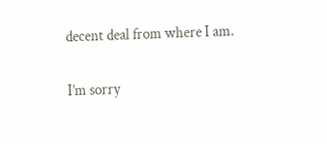decent deal from where I am.

I’m sorry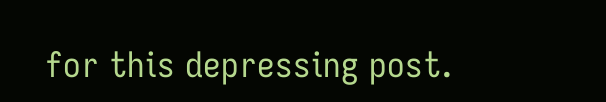for this depressing post.